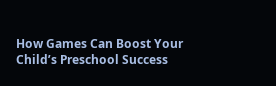How Games Can Boost Your Child’s Preschool Success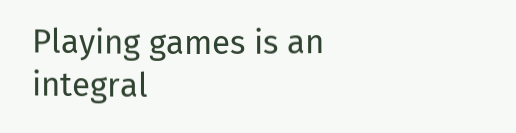Playing games is an integral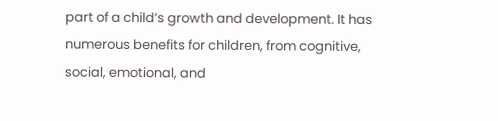part of a child’s growth and development. It has numerous benefits for children, from cognitive, social, emotional, and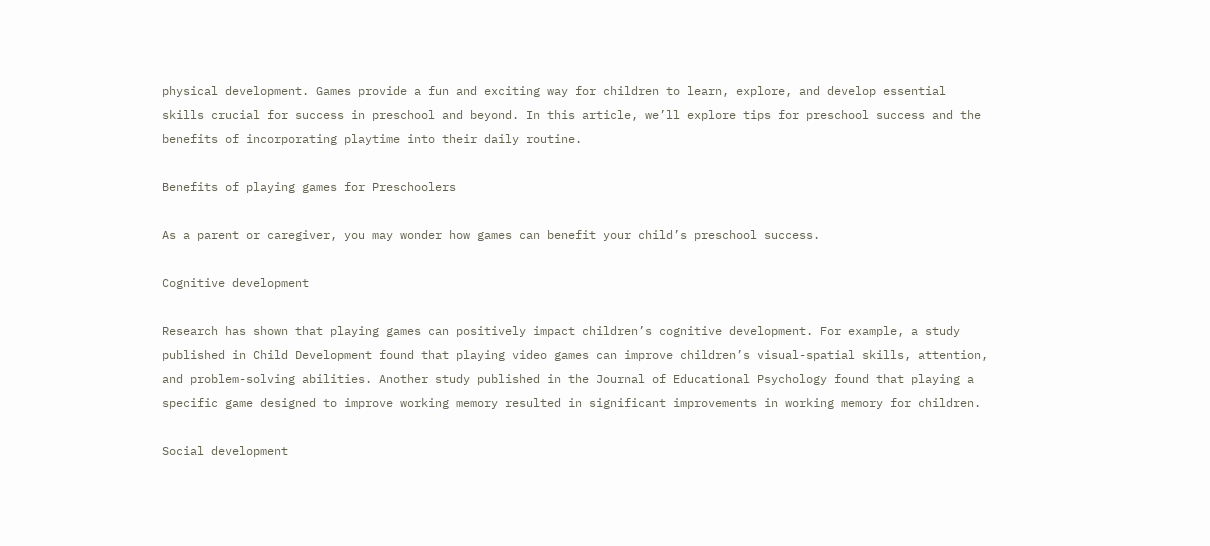physical development. Games provide a fun and exciting way for children to learn, explore, and develop essential skills crucial for success in preschool and beyond. In this article, we’ll explore tips for preschool success and the benefits of incorporating playtime into their daily routine.

Benefits of playing games for Preschoolers

As a parent or caregiver, you may wonder how games can benefit your child’s preschool success.

Cognitive development

Research has shown that playing games can positively impact children’s cognitive development. For example, a study published in Child Development found that playing video games can improve children’s visual-spatial skills, attention, and problem-solving abilities. Another study published in the Journal of Educational Psychology found that playing a specific game designed to improve working memory resulted in significant improvements in working memory for children.

Social development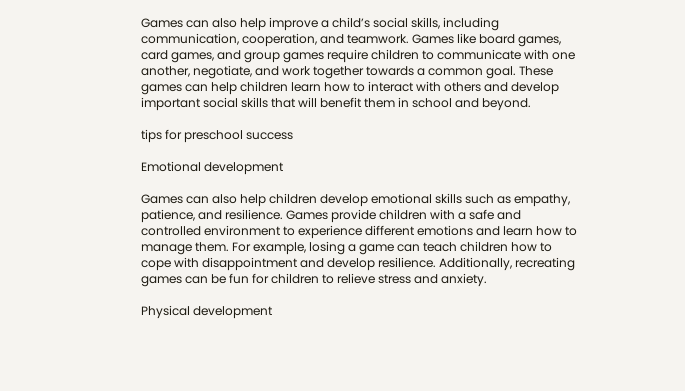Games can also help improve a child’s social skills, including communication, cooperation, and teamwork. Games like board games, card games, and group games require children to communicate with one another, negotiate, and work together towards a common goal. These games can help children learn how to interact with others and develop important social skills that will benefit them in school and beyond.

tips for preschool success

Emotional development

Games can also help children develop emotional skills such as empathy, patience, and resilience. Games provide children with a safe and controlled environment to experience different emotions and learn how to manage them. For example, losing a game can teach children how to cope with disappointment and develop resilience. Additionally, recreating games can be fun for children to relieve stress and anxiety.

Physical development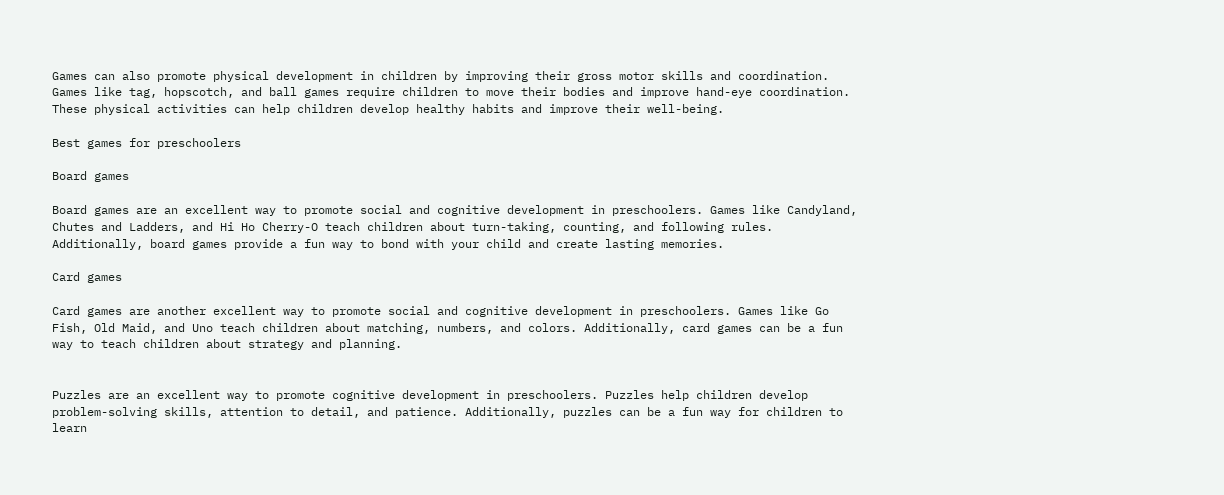Games can also promote physical development in children by improving their gross motor skills and coordination. Games like tag, hopscotch, and ball games require children to move their bodies and improve hand-eye coordination. These physical activities can help children develop healthy habits and improve their well-being.

Best games for preschoolers

Board games

Board games are an excellent way to promote social and cognitive development in preschoolers. Games like Candyland, Chutes and Ladders, and Hi Ho Cherry-O teach children about turn-taking, counting, and following rules. Additionally, board games provide a fun way to bond with your child and create lasting memories.

Card games

Card games are another excellent way to promote social and cognitive development in preschoolers. Games like Go Fish, Old Maid, and Uno teach children about matching, numbers, and colors. Additionally, card games can be a fun way to teach children about strategy and planning.


Puzzles are an excellent way to promote cognitive development in preschoolers. Puzzles help children develop problem-solving skills, attention to detail, and patience. Additionally, puzzles can be a fun way for children to learn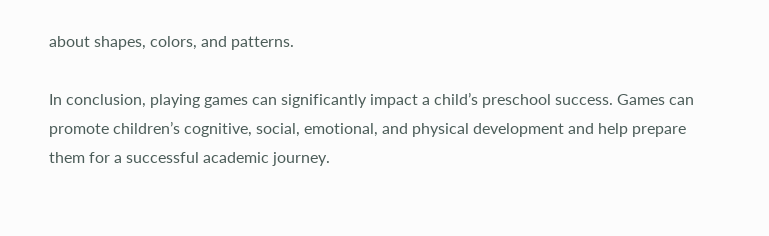about shapes, colors, and patterns.

In conclusion, playing games can significantly impact a child’s preschool success. Games can promote children’s cognitive, social, emotional, and physical development and help prepare them for a successful academic journey.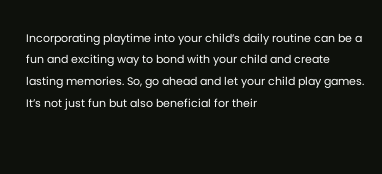Incorporating playtime into your child’s daily routine can be a fun and exciting way to bond with your child and create lasting memories. So, go ahead and let your child play games. It’s not just fun but also beneficial for their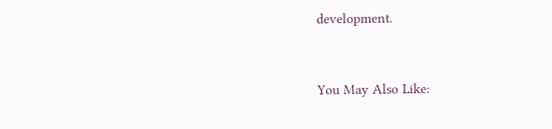development.


You May Also Like: